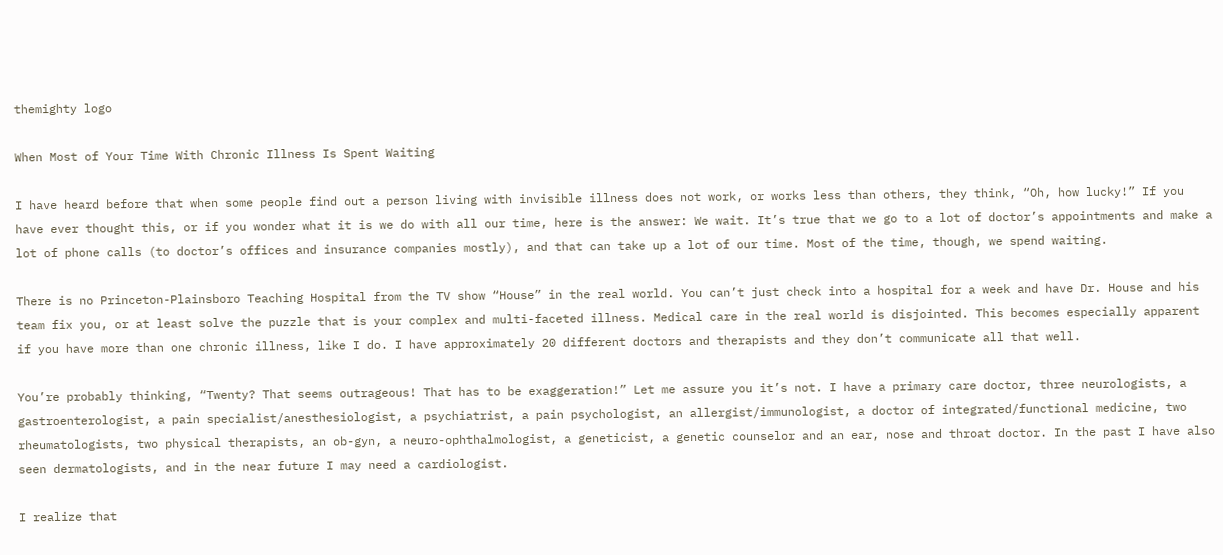themighty logo

When Most of Your Time With Chronic Illness Is Spent Waiting

I have heard before that when some people find out a person living with invisible illness does not work, or works less than others, they think, “Oh, how lucky!” If you have ever thought this, or if you wonder what it is we do with all our time, here is the answer: We wait. It’s true that we go to a lot of doctor’s appointments and make a lot of phone calls (to doctor’s offices and insurance companies mostly), and that can take up a lot of our time. Most of the time, though, we spend waiting.

There is no Princeton-Plainsboro Teaching Hospital from the TV show “House” in the real world. You can’t just check into a hospital for a week and have Dr. House and his team fix you, or at least solve the puzzle that is your complex and multi-faceted illness. Medical care in the real world is disjointed. This becomes especially apparent if you have more than one chronic illness, like I do. I have approximately 20 different doctors and therapists and they don’t communicate all that well.

You’re probably thinking, “Twenty? That seems outrageous! That has to be exaggeration!” Let me assure you it’s not. I have a primary care doctor, three neurologists, a gastroenterologist, a pain specialist/anesthesiologist, a psychiatrist, a pain psychologist, an allergist/immunologist, a doctor of integrated/functional medicine, two rheumatologists, two physical therapists, an ob-gyn, a neuro-ophthalmologist, a geneticist, a genetic counselor and an ear, nose and throat doctor. In the past I have also seen dermatologists, and in the near future I may need a cardiologist.

I realize that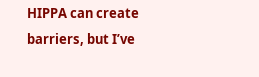HIPPA can create barriers, but I’ve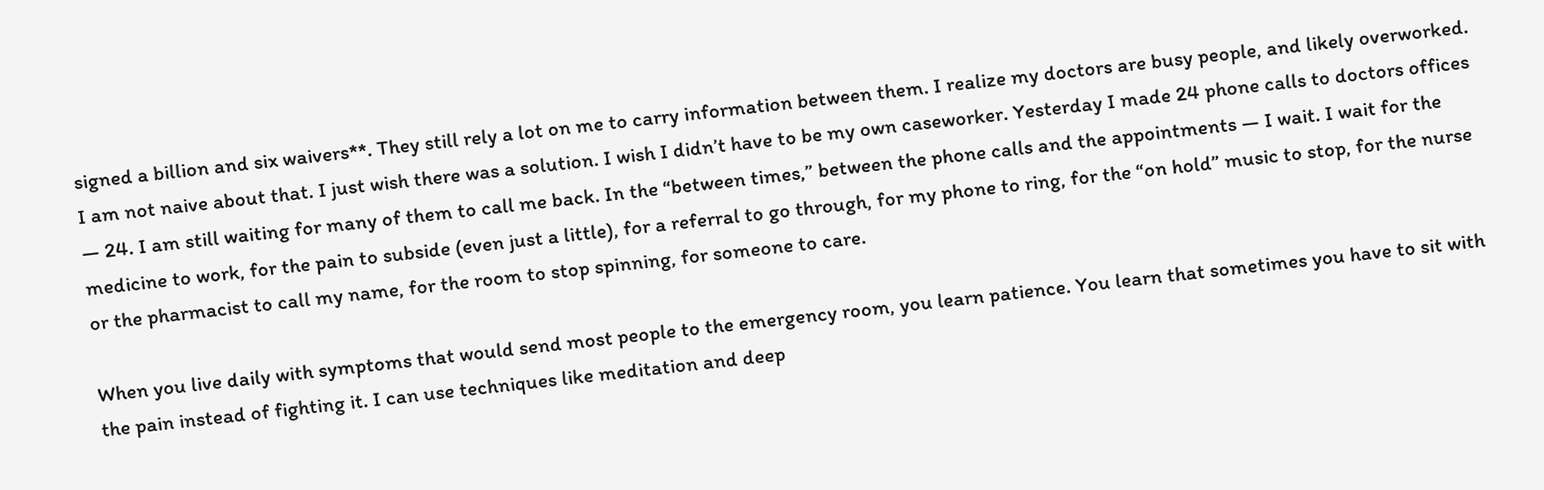signed a billion and six waivers**. They still rely a lot on me to carry information between them. I realize my doctors are busy people, and likely overworked. I am not naive about that. I just wish there was a solution. I wish I didn’t have to be my own caseworker. Yesterday I made 24 phone calls to doctors offices — 24. I am still waiting for many of them to call me back. In the “between times,” between the phone calls and the appointments — I wait. I wait for the medicine to work, for the pain to subside (even just a little), for a referral to go through, for my phone to ring, for the “on hold” music to stop, for the nurse or the pharmacist to call my name, for the room to stop spinning, for someone to care.

When you live daily with symptoms that would send most people to the emergency room, you learn patience. You learn that sometimes you have to sit with the pain instead of fighting it. I can use techniques like meditation and deep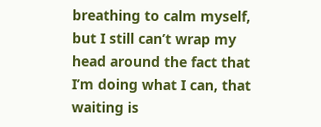breathing to calm myself, but I still can’t wrap my head around the fact that I’m doing what I can, that waiting is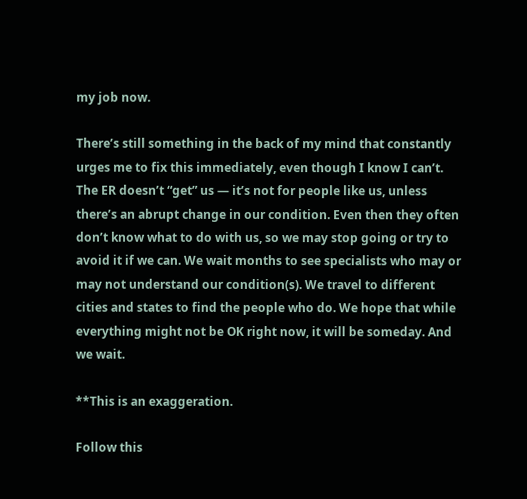my job now.

There’s still something in the back of my mind that constantly urges me to fix this immediately, even though I know I can’t. The ER doesn’t “get” us — it’s not for people like us, unless there’s an abrupt change in our condition. Even then they often don’t know what to do with us, so we may stop going or try to avoid it if we can. We wait months to see specialists who may or may not understand our condition(s). We travel to different cities and states to find the people who do. We hope that while everything might not be OK right now, it will be someday. And we wait.

**This is an exaggeration.

Follow this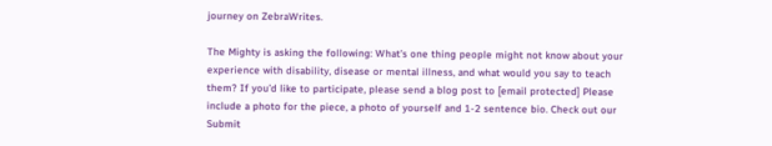journey on ZebraWrites.

The Mighty is asking the following: What’s one thing people might not know about your experience with disability, disease or mental illness, and what would you say to teach them? If you’d like to participate, please send a blog post to [email protected] Please include a photo for the piece, a photo of yourself and 1-2 sentence bio. Check out our Submit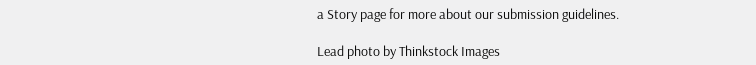a Story page for more about our submission guidelines.

Lead photo by Thinkstock Images